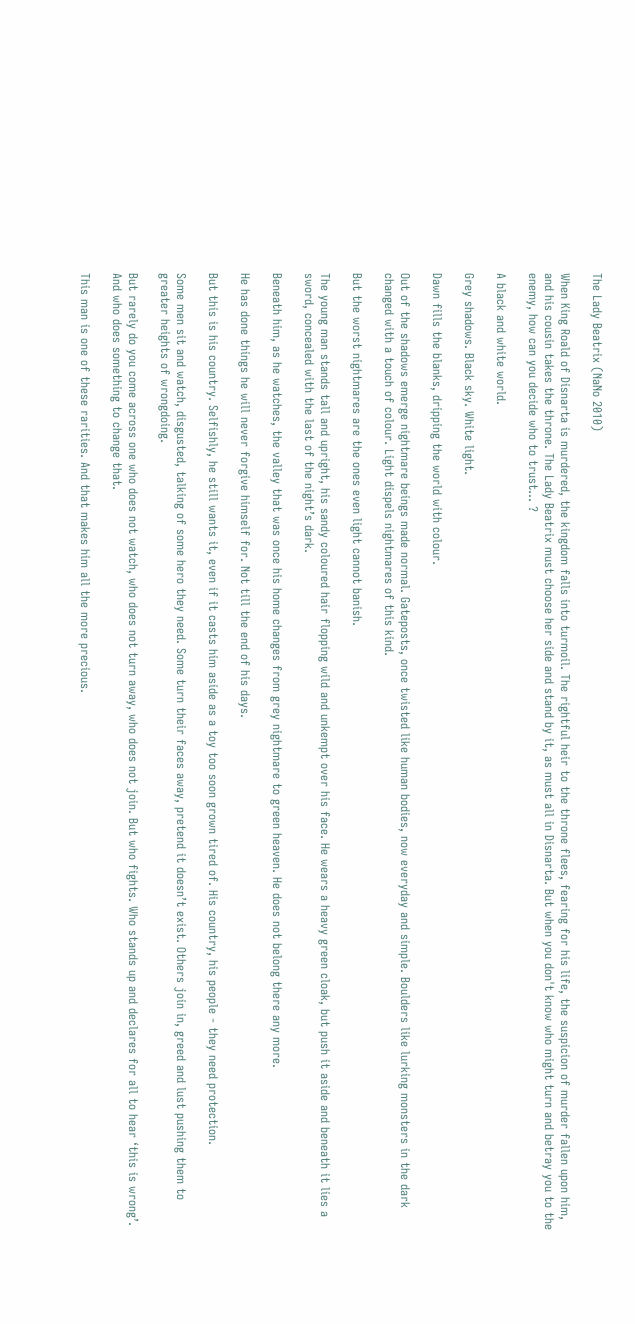The Lady Beatrix (NaNo 2010)

When King Roald of Disnarta is murdered, the kingdom falls into turmoil. The rightful heir to the throne flees, fearing for his life, the suspicion of murder fallen upon him, and his cousin takes the throne. The Lady Beatrix must choose her side and stand by it, as must all in Disnarta. But when you don't know who might turn and betray you to the enemy, how can you decide who to trust... ?

A black and white world.

Grey shadows. Black sky. White light.

Dawn fills the blanks, dripping the world with colour.

Out of the shadows emerge nightmare beings made normal. Gateposts, once twisted like human bodies, now everyday and simple. Boulders like lurking monsters in the dark changed with a touch of colour. Light dispels nightmares of this kind.

But the worst nightmares are the ones even light cannot banish.

The young man stands tall and upright, his sandy coloured hair flopping wild and unkempt over his face. He wears a heavy green cloak, but push it aside and beneath it lies a sword, concealed with the last of the night’s dark.

Beneath him, as he watches, the valley that was once his home changes from grey nightmare to green heaven. He does not belong there any more.

He has done things he will never forgive himself for. Not till the end of his days.

But this is his country. Selfishly, he still wants it, even if it casts him aside as a toy too soon grown tired of. His country, his people - they need protection.

Some men sit and watch, disgusted, talking of some hero they need. Some turn their faces away, pretend it doesn’t exist. Others join in, greed and lust pushing them to greater heights of wrongdoing.

But rarely do you come across one who does not watch, who does not turn away, who does not join. But who fights. Who stands up and declares for all to hear ‘this is wrong’. And who does something to change that.

This man is one of these rarities. And that makes him all the more precious.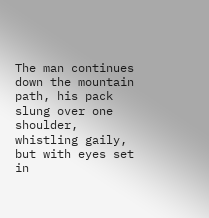The man continues down the mountain path, his pack slung over one shoulder, whistling gaily, but with eyes set in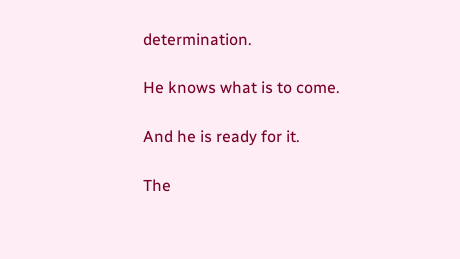determination.

He knows what is to come.

And he is ready for it.

The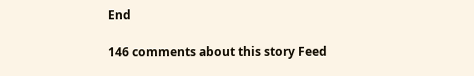End

146 comments about this story Feed